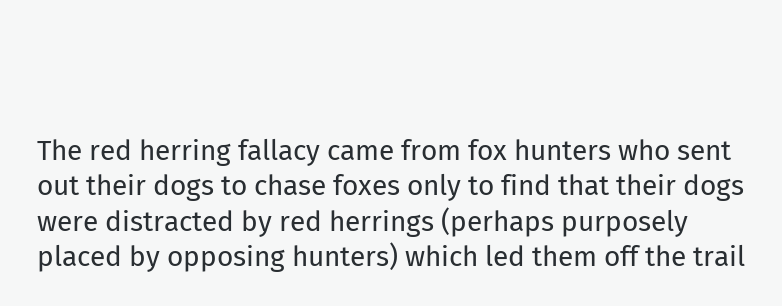The red herring fallacy came from fox hunters who sent out their dogs to chase foxes only to find that their dogs were distracted by red herrings (perhaps purposely placed by opposing hunters) which led them off the trail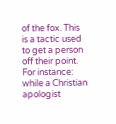of the fox. This is a tactic used to get a person off their point. For instance: while a Christian apologist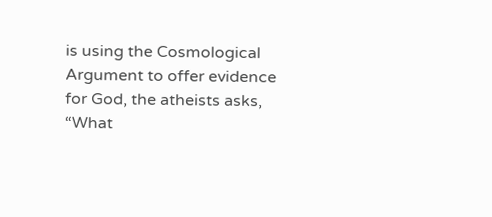is using the Cosmological Argument to offer evidence for God, the atheists asks, “What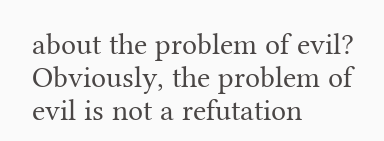about the problem of evil? Obviously, the problem of evil is not a refutation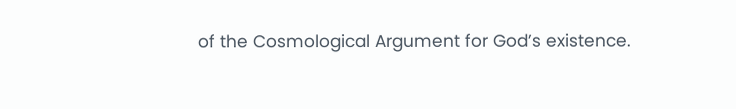of the Cosmological Argument for God’s existence.